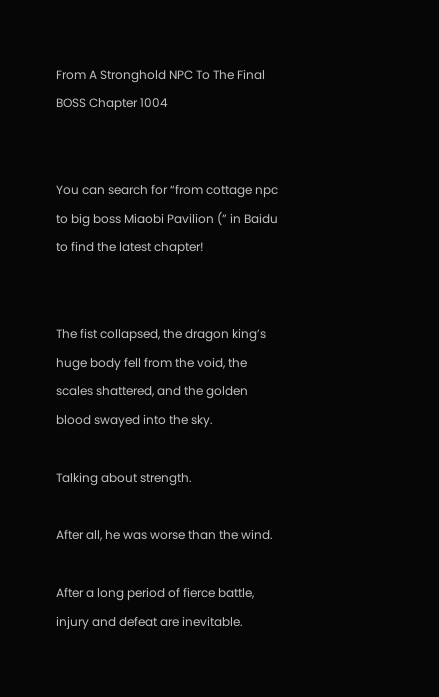From A Stronghold NPC To The Final BOSS Chapter 1004


You can search for “from cottage npc to big boss Miaobi Pavilion (” in Baidu to find the latest chapter!


The fist collapsed, the dragon king’s huge body fell from the void, the scales shattered, and the golden blood swayed into the sky.

Talking about strength.

After all, he was worse than the wind.

After a long period of fierce battle, injury and defeat are inevitable.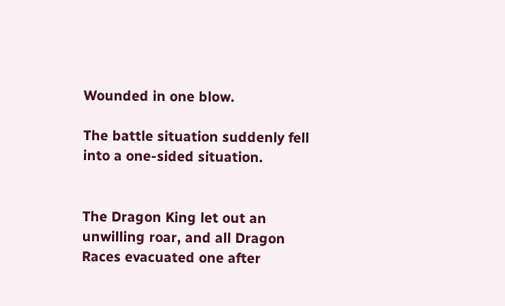Wounded in one blow.

The battle situation suddenly fell into a one-sided situation.


The Dragon King let out an unwilling roar, and all Dragon Races evacuated one after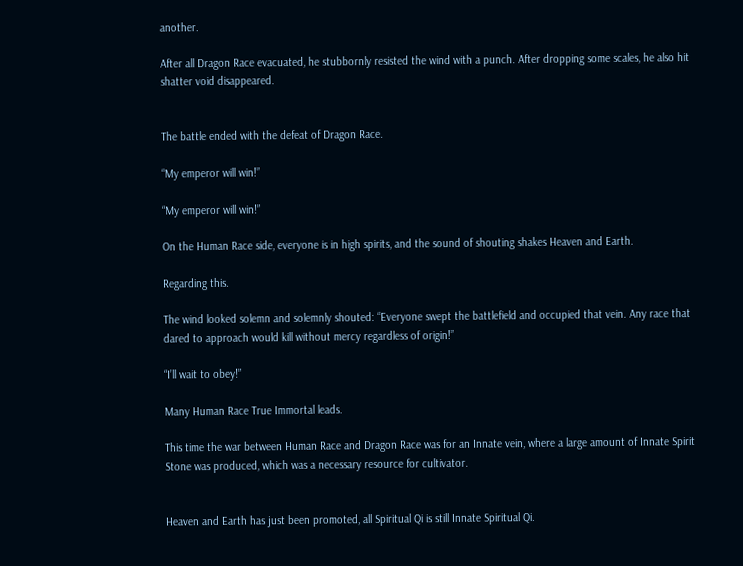another.

After all Dragon Race evacuated, he stubbornly resisted the wind with a punch. After dropping some scales, he also hit shatter void disappeared.


The battle ended with the defeat of Dragon Race.

“My emperor will win!”

“My emperor will win!”

On the Human Race side, everyone is in high spirits, and the sound of shouting shakes Heaven and Earth.

Regarding this.

The wind looked solemn and solemnly shouted: “Everyone swept the battlefield and occupied that vein. Any race that dared to approach would kill without mercy regardless of origin!”

“I’ll wait to obey!”

Many Human Race True Immortal leads.

This time the war between Human Race and Dragon Race was for an Innate vein, where a large amount of Innate Spirit Stone was produced, which was a necessary resource for cultivator.


Heaven and Earth has just been promoted, all Spiritual Qi is still Innate Spiritual Qi.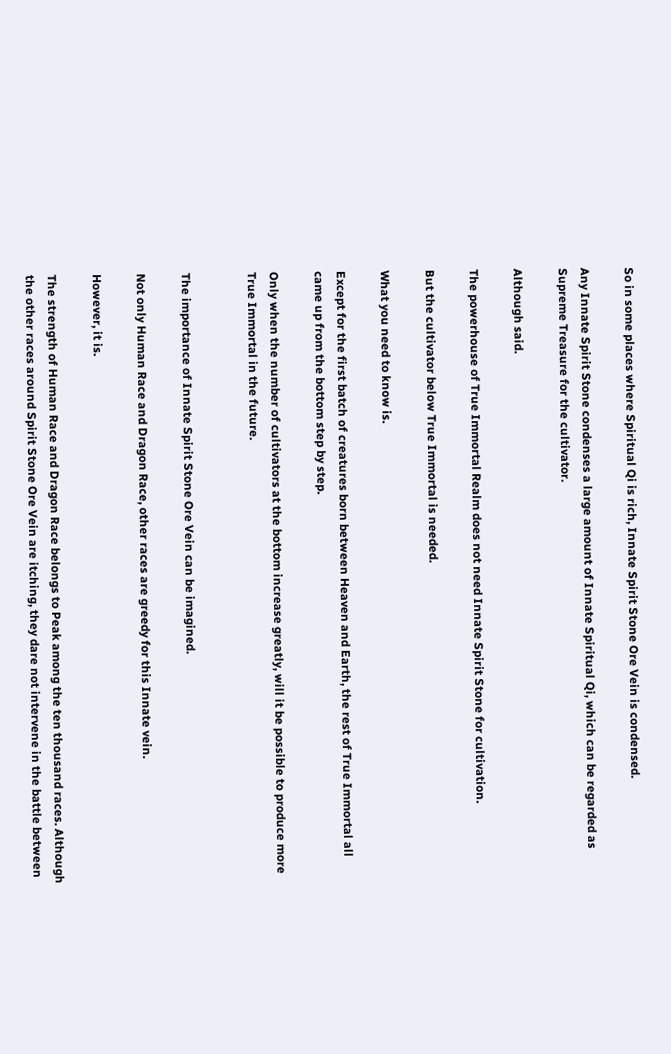So in some places where Spiritual Qi is rich, Innate Spirit Stone Ore Vein is condensed.

Any Innate Spirit Stone condenses a large amount of Innate Spiritual Qi, which can be regarded as Supreme Treasure for the cultivator.

Although said.

The powerhouse of True Immortal Realm does not need Innate Spirit Stone for cultivation.

But the cultivator below True Immortal is needed.

What you need to know is.

Except for the first batch of creatures born between Heaven and Earth, the rest of True Immortal all came up from the bottom step by step.

Only when the number of cultivators at the bottom increase greatly, will it be possible to produce more True Immortal in the future.


The importance of Innate Spirit Stone Ore Vein can be imagined.

Not only Human Race and Dragon Race, other races are greedy for this Innate vein.

However, it is.

The strength of Human Race and Dragon Race belongs to Peak among the ten thousand races. Although the other races around Spirit Stone Ore Vein are itching, they dare not intervene in the battle between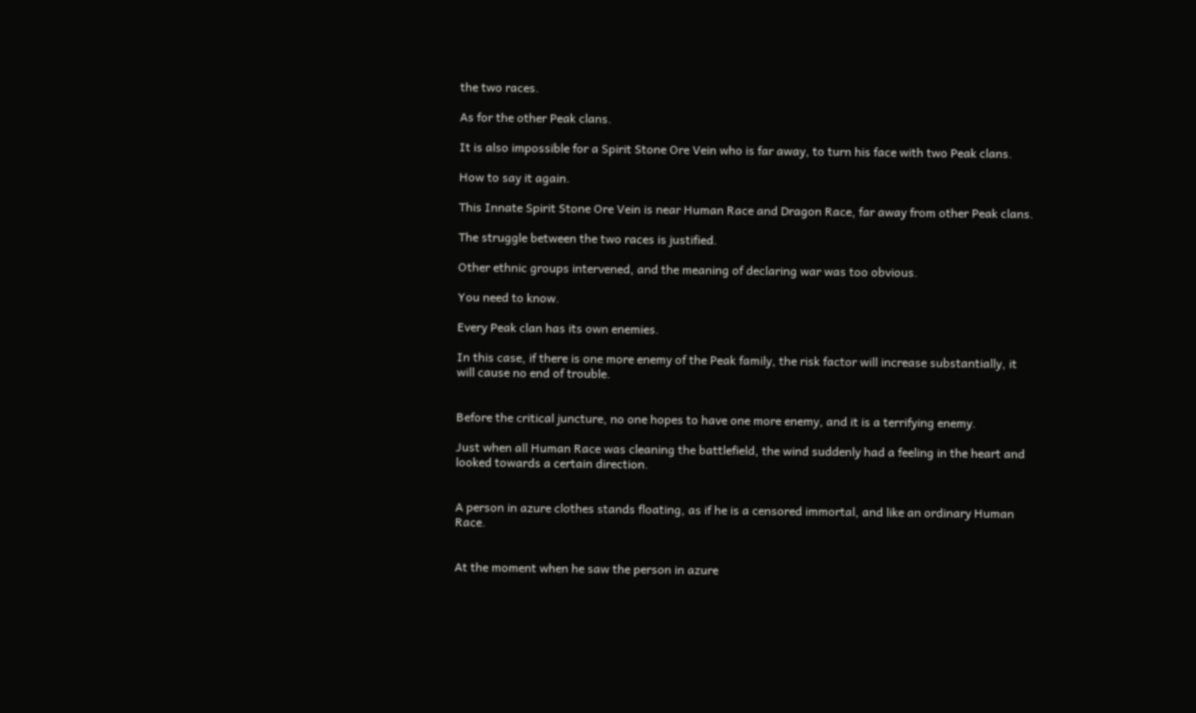the two races.

As for the other Peak clans.

It is also impossible for a Spirit Stone Ore Vein who is far away, to turn his face with two Peak clans.

How to say it again.

This Innate Spirit Stone Ore Vein is near Human Race and Dragon Race, far away from other Peak clans.

The struggle between the two races is justified.

Other ethnic groups intervened, and the meaning of declaring war was too obvious.

You need to know.

Every Peak clan has its own enemies.

In this case, if there is one more enemy of the Peak family, the risk factor will increase substantially, it will cause no end of trouble.


Before the critical juncture, no one hopes to have one more enemy, and it is a terrifying enemy.

Just when all Human Race was cleaning the battlefield, the wind suddenly had a feeling in the heart and looked towards a certain direction.


A person in azure clothes stands floating, as if he is a censored immortal, and like an ordinary Human Race.


At the moment when he saw the person in azure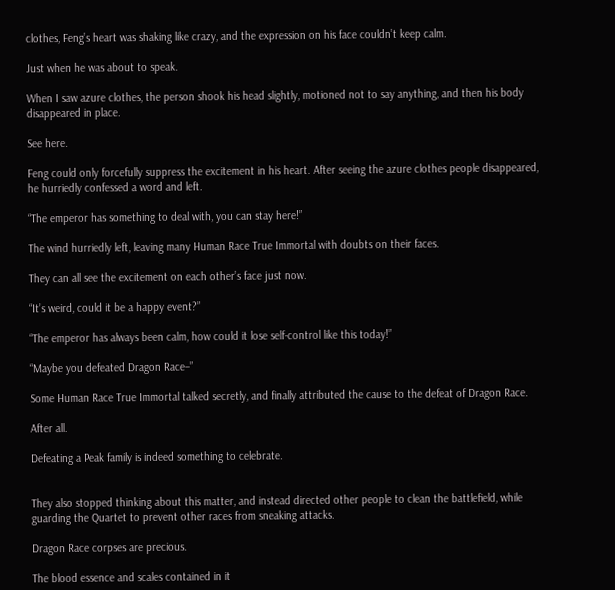clothes, Feng’s heart was shaking like crazy, and the expression on his face couldn’t keep calm.

Just when he was about to speak.

When I saw azure clothes, the person shook his head slightly, motioned not to say anything, and then his body disappeared in place.

See here.

Feng could only forcefully suppress the excitement in his heart. After seeing the azure clothes people disappeared, he hurriedly confessed a word and left.

“The emperor has something to deal with, you can stay here!”

The wind hurriedly left, leaving many Human Race True Immortal with doubts on their faces.

They can all see the excitement on each other’s face just now.

“It’s weird, could it be a happy event?”

“The emperor has always been calm, how could it lose self-control like this today!”

“Maybe you defeated Dragon Race–”

Some Human Race True Immortal talked secretly, and finally attributed the cause to the defeat of Dragon Race.

After all.

Defeating a Peak family is indeed something to celebrate.


They also stopped thinking about this matter, and instead directed other people to clean the battlefield, while guarding the Quartet to prevent other races from sneaking attacks.

Dragon Race corpses are precious.

The blood essence and scales contained in it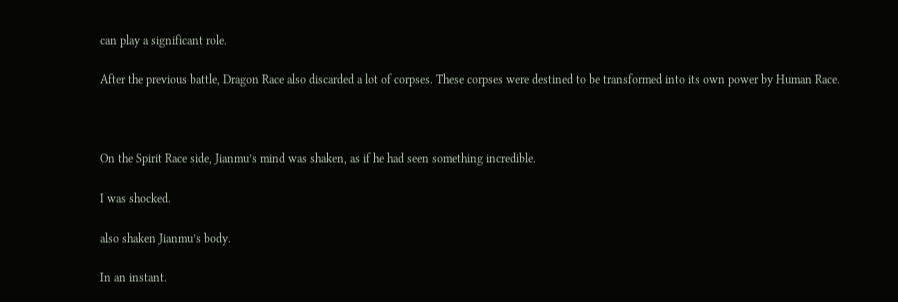can play a significant role.

After the previous battle, Dragon Race also discarded a lot of corpses. These corpses were destined to be transformed into its own power by Human Race.



On the Spirit Race side, Jianmu’s mind was shaken, as if he had seen something incredible.

I was shocked.

also shaken Jianmu’s body.

In an instant.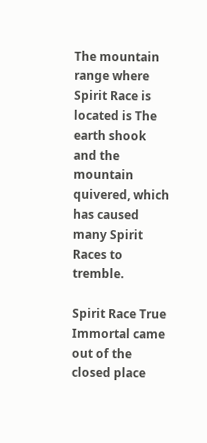The mountain range where Spirit Race is located is The earth shook and the mountain quivered, which has caused many Spirit Races to tremble.

Spirit Race True Immortal came out of the closed place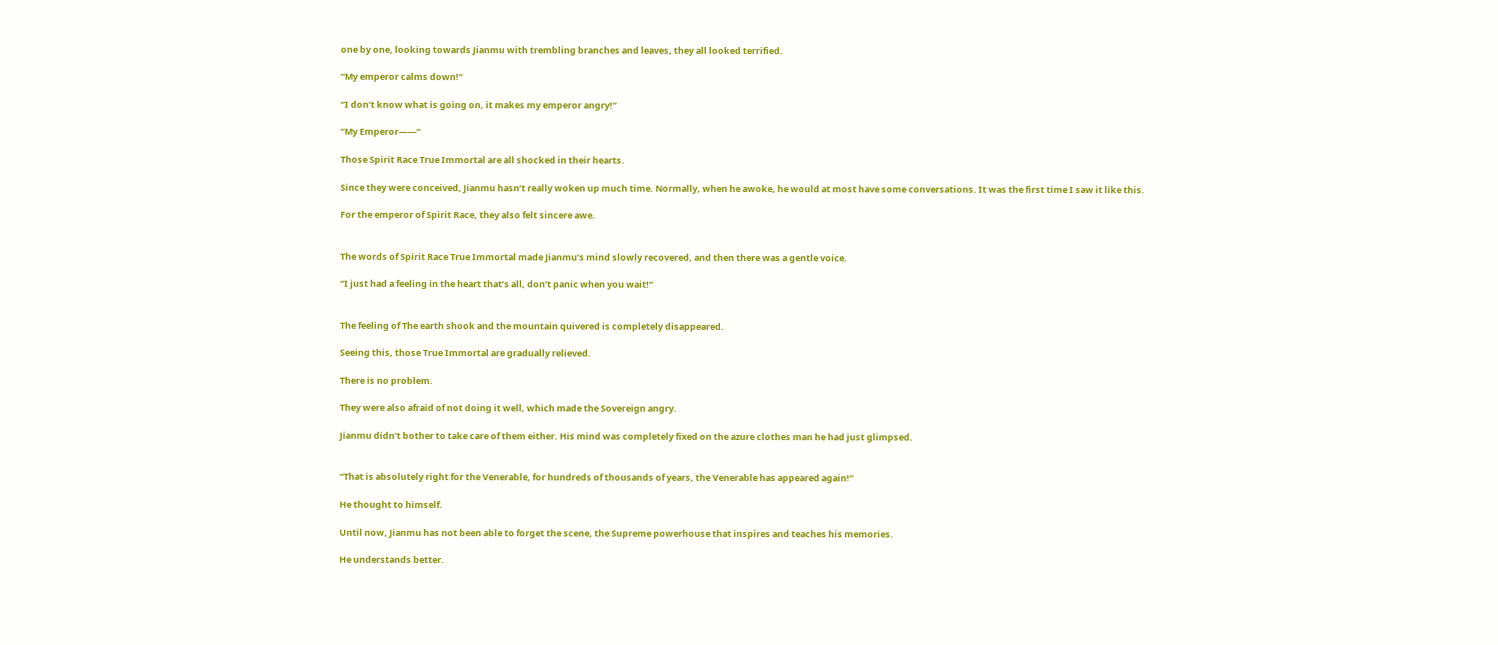one by one, looking towards Jianmu with trembling branches and leaves, they all looked terrified.

“My emperor calms down!”

“I don’t know what is going on, it makes my emperor angry!”

“My Emperor——”

Those Spirit Race True Immortal are all shocked in their hearts.

Since they were conceived, Jianmu hasn’t really woken up much time. Normally, when he awoke, he would at most have some conversations. It was the first time I saw it like this.

For the emperor of Spirit Race, they also felt sincere awe.


The words of Spirit Race True Immortal made Jianmu’s mind slowly recovered, and then there was a gentle voice.

“I just had a feeling in the heart that’s all, don’t panic when you wait!”


The feeling of The earth shook and the mountain quivered is completely disappeared.

Seeing this, those True Immortal are gradually relieved.

There is no problem.

They were also afraid of not doing it well, which made the Sovereign angry.

Jianmu didn’t bother to take care of them either. His mind was completely fixed on the azure clothes man he had just glimpsed.


“That is absolutely right for the Venerable, for hundreds of thousands of years, the Venerable has appeared again!”

He thought to himself.

Until now, Jianmu has not been able to forget the scene, the Supreme powerhouse that inspires and teaches his memories.

He understands better.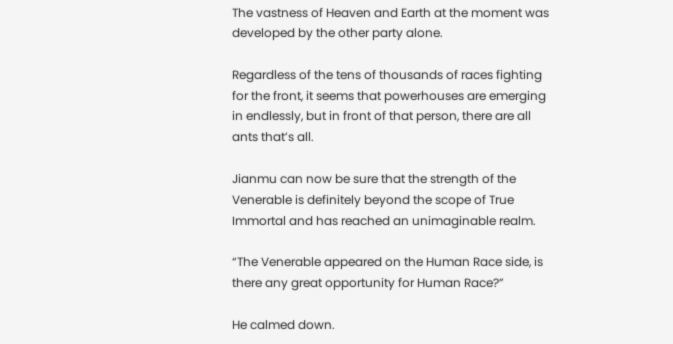The vastness of Heaven and Earth at the moment was developed by the other party alone.

Regardless of the tens of thousands of races fighting for the front, it seems that powerhouses are emerging in endlessly, but in front of that person, there are all ants that’s all.

Jianmu can now be sure that the strength of the Venerable is definitely beyond the scope of True Immortal and has reached an unimaginable realm.

“The Venerable appeared on the Human Race side, is there any great opportunity for Human Race?”

He calmed down.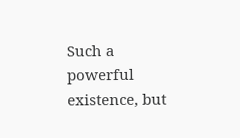Such a powerful existence, but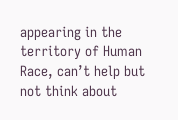appearing in the territory of Human Race, can’t help but not think about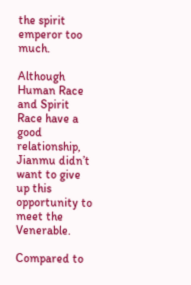the spirit emperor too much.

Although Human Race and Spirit Race have a good relationship, Jianmu didn’t want to give up this opportunity to meet the Venerable.

Compared to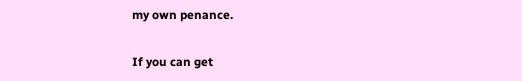my own penance.

If you can get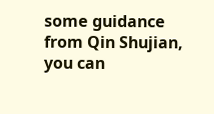some guidance from Qin Shujian, you can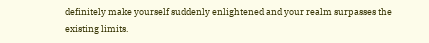definitely make yourself suddenly enlightened and your realm surpasses the existing limits.